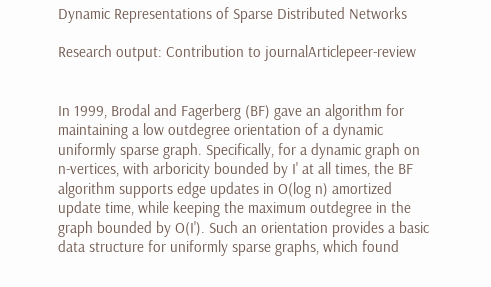Dynamic Representations of Sparse Distributed Networks

Research output: Contribution to journalArticlepeer-review


In 1999, Brodal and Fagerberg (BF) gave an algorithm for maintaining a low outdegree orientation of a dynamic uniformly sparse graph. Specifically, for a dynamic graph on n-vertices, with arboricity bounded by I' at all times, the BF algorithm supports edge updates in O(log n) amortized update time, while keeping the maximum outdegree in the graph bounded by O(I'). Such an orientation provides a basic data structure for uniformly sparse graphs, which found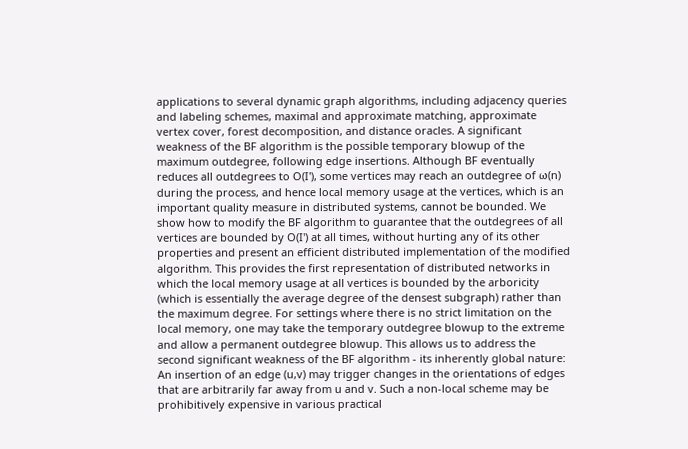applications to several dynamic graph algorithms, including adjacency queries and labeling schemes, maximal and approximate matching, approximate vertex cover, forest decomposition, and distance oracles. A significant weakness of the BF algorithm is the possible temporary blowup of the maximum outdegree, following edge insertions. Although BF eventually reduces all outdegrees to O(I'), some vertices may reach an outdegree of ω(n) during the process, and hence local memory usage at the vertices, which is an important quality measure in distributed systems, cannot be bounded. We show how to modify the BF algorithm to guarantee that the outdegrees of all vertices are bounded by O(I') at all times, without hurting any of its other properties and present an efficient distributed implementation of the modified algorithm. This provides the first representation of distributed networks in which the local memory usage at all vertices is bounded by the arboricity (which is essentially the average degree of the densest subgraph) rather than the maximum degree. For settings where there is no strict limitation on the local memory, one may take the temporary outdegree blowup to the extreme and allow a permanent outdegree blowup. This allows us to address the second significant weakness of the BF algorithm - its inherently global nature: An insertion of an edge (u,v) may trigger changes in the orientations of edges that are arbitrarily far away from u and v. Such a non-local scheme may be prohibitively expensive in various practical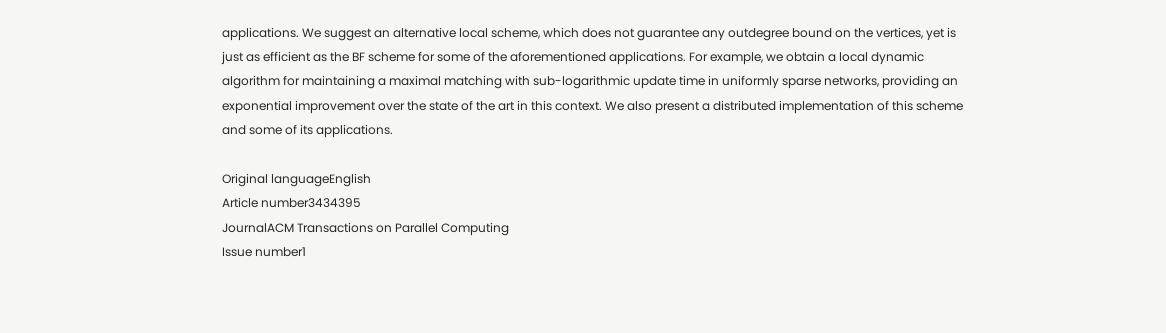applications. We suggest an alternative local scheme, which does not guarantee any outdegree bound on the vertices, yet is just as efficient as the BF scheme for some of the aforementioned applications. For example, we obtain a local dynamic algorithm for maintaining a maximal matching with sub-logarithmic update time in uniformly sparse networks, providing an exponential improvement over the state of the art in this context. We also present a distributed implementation of this scheme and some of its applications.

Original languageEnglish
Article number3434395
JournalACM Transactions on Parallel Computing
Issue number1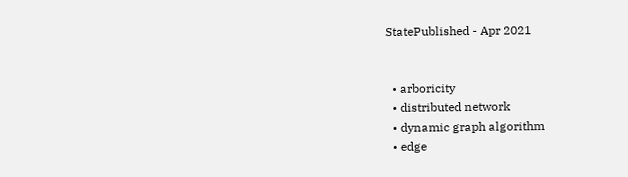StatePublished - Apr 2021


  • arboricity
  • distributed network
  • dynamic graph algorithm
  • edge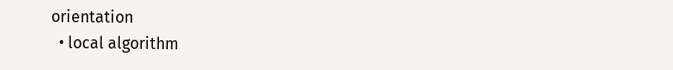orientation
  • local algorithm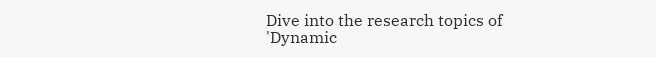Dive into the research topics of 'Dynamic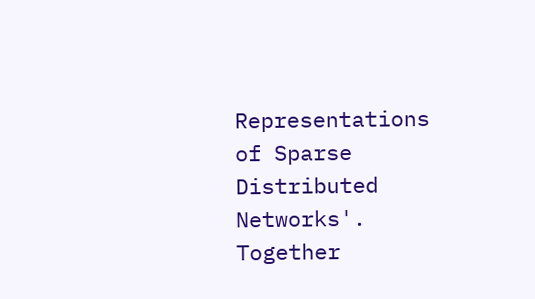Representations of Sparse Distributed Networks'. Together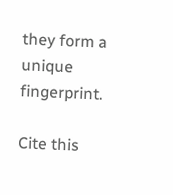they form a unique fingerprint.

Cite this